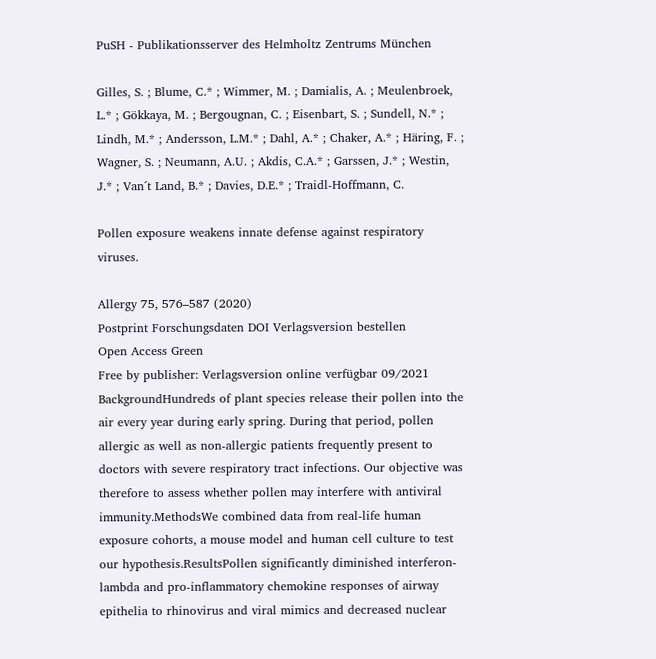PuSH - Publikationsserver des Helmholtz Zentrums München

Gilles, S. ; Blume, C.* ; Wimmer, M. ; Damialis, A. ; Meulenbroek, L.* ; Gökkaya, M. ; Bergougnan, C. ; Eisenbart, S. ; Sundell, N.* ; Lindh, M.* ; Andersson, L.M.* ; Dahl, A.* ; Chaker, A.* ; Häring, F. ; Wagner, S. ; Neumann, A.U. ; Akdis, C.A.* ; Garssen, J.* ; Westin, J.* ; Vanˊt Land, B.* ; Davies, D.E.* ; Traidl-Hoffmann, C.

Pollen exposure weakens innate defense against respiratory viruses.

Allergy 75, 576–587 (2020)
Postprint Forschungsdaten DOI Verlagsversion bestellen
Open Access Green
Free by publisher: Verlagsversion online verfügbar 09/2021
BackgroundHundreds of plant species release their pollen into the air every year during early spring. During that period, pollen allergic as well as non-allergic patients frequently present to doctors with severe respiratory tract infections. Our objective was therefore to assess whether pollen may interfere with antiviral immunity.MethodsWe combined data from real-life human exposure cohorts, a mouse model and human cell culture to test our hypothesis.ResultsPollen significantly diminished interferon-lambda and pro-inflammatory chemokine responses of airway epithelia to rhinovirus and viral mimics and decreased nuclear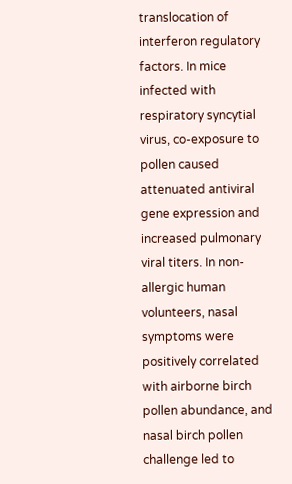translocation of interferon regulatory factors. In mice infected with respiratory syncytial virus, co-exposure to pollen caused attenuated antiviral gene expression and increased pulmonary viral titers. In non-allergic human volunteers, nasal symptoms were positively correlated with airborne birch pollen abundance, and nasal birch pollen challenge led to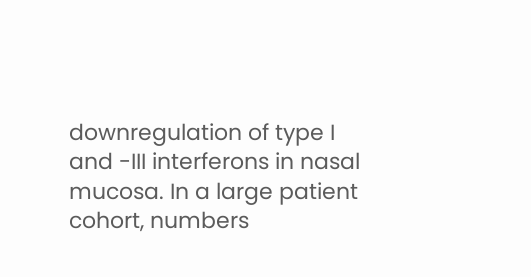downregulation of type I and -III interferons in nasal mucosa. In a large patient cohort, numbers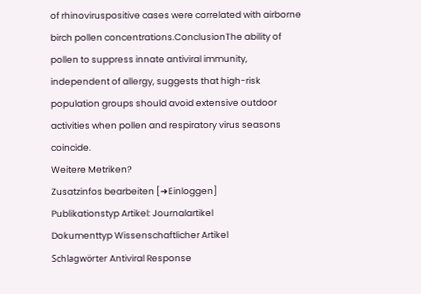of rhinoviruspositive cases were correlated with airborne birch pollen concentrations.ConclusionThe ability of pollen to suppress innate antiviral immunity, independent of allergy, suggests that high-risk population groups should avoid extensive outdoor activities when pollen and respiratory virus seasons coincide.
Weitere Metriken?
Zusatzinfos bearbeiten [➜Einloggen]
Publikationstyp Artikel: Journalartikel
Dokumenttyp Wissenschaftlicher Artikel
Schlagwörter Antiviral Response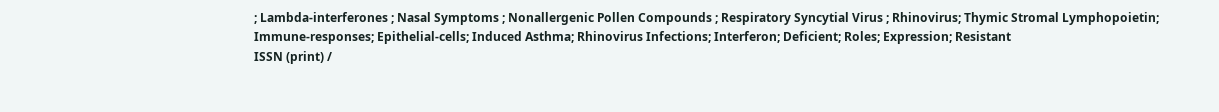; Lambda-interferones ; Nasal Symptoms ; Nonallergenic Pollen Compounds ; Respiratory Syncytial Virus ; Rhinovirus; Thymic Stromal Lymphopoietin; Immune-responses; Epithelial-cells; Induced Asthma; Rhinovirus Infections; Interferon; Deficient; Roles; Expression; Resistant
ISSN (print) /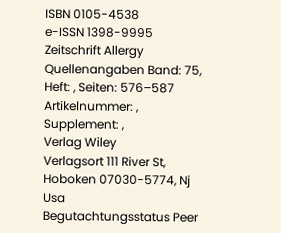ISBN 0105-4538
e-ISSN 1398-9995
Zeitschrift Allergy
Quellenangaben Band: 75, Heft: , Seiten: 576–587 Artikelnummer: , Supplement: ,
Verlag Wiley
Verlagsort 111 River St, Hoboken 07030-5774, Nj Usa
Begutachtungsstatus Peer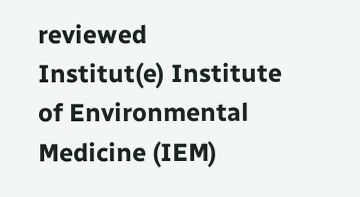reviewed
Institut(e) Institute of Environmental Medicine (IEM)